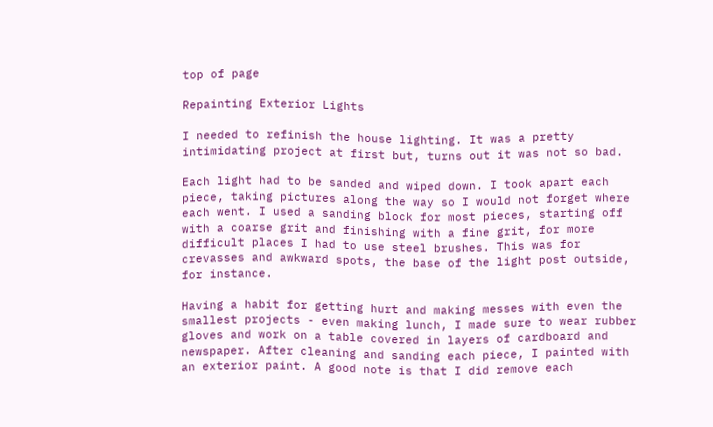top of page

Repainting Exterior Lights

I needed to refinish the house lighting. It was a pretty intimidating project at first but, turns out it was not so bad.

Each light had to be sanded and wiped down. I took apart each piece, taking pictures along the way so I would not forget where each went. I used a sanding block for most pieces, starting off with a coarse grit and finishing with a fine grit, for more difficult places I had to use steel brushes. This was for crevasses and awkward spots, the base of the light post outside, for instance.

Having a habit for getting hurt and making messes with even the smallest projects - even making lunch, I made sure to wear rubber gloves and work on a table covered in layers of cardboard and newspaper. After cleaning and sanding each piece, I painted with an exterior paint. A good note is that I did remove each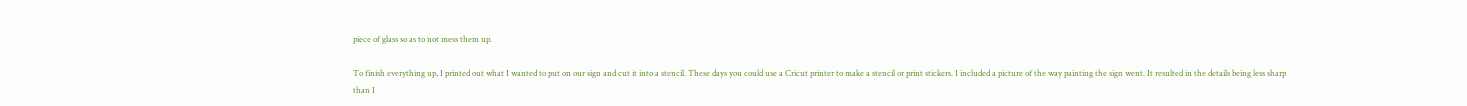piece of glass so as to not mess them up.

To finish everything up, I printed out what I wanted to put on our sign and cut it into a stencil. These days you could use a Cricut printer to make a stencil or print stickers. I included a picture of the way painting the sign went. It resulted in the details being less sharp than I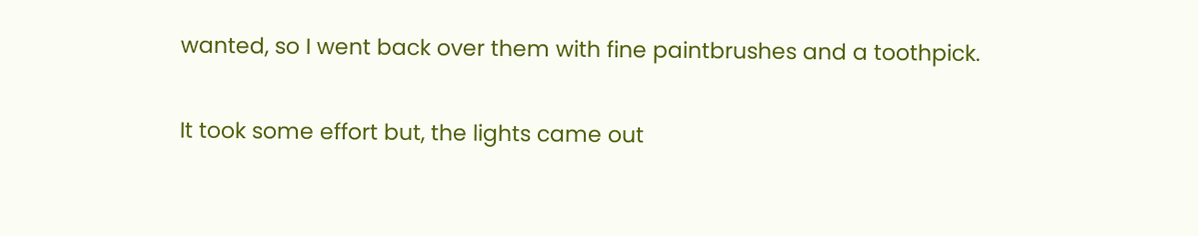wanted, so I went back over them with fine paintbrushes and a toothpick.

It took some effort but, the lights came out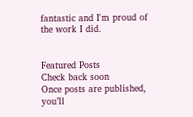fantastic and I'm proud of the work I did.


Featured Posts
Check back soon
Once posts are published, you’ll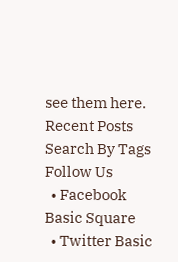see them here.
Recent Posts
Search By Tags
Follow Us
  • Facebook Basic Square
  • Twitter Basic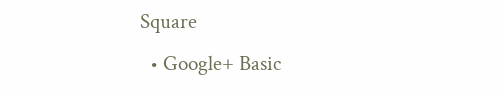Square
  • Google+ Basic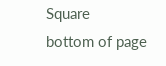Square
bottom of page